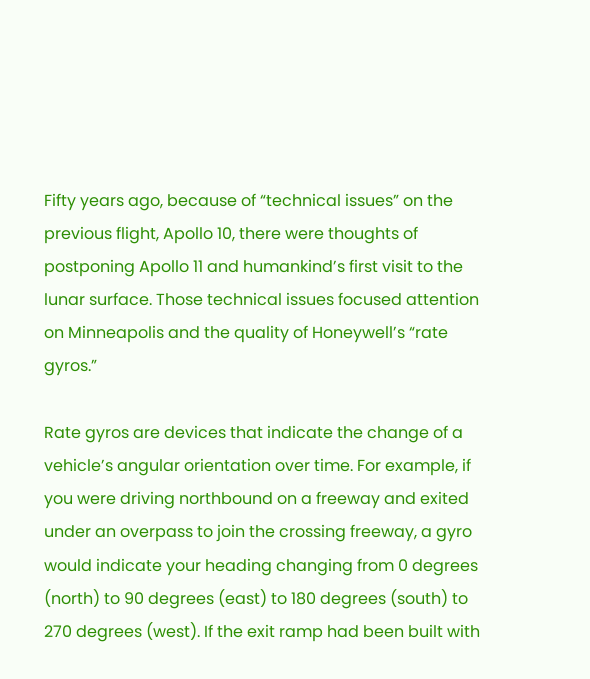Fifty years ago, because of “technical issues” on the previous flight, Apollo 10, there were thoughts of postponing Apollo 11 and humankind’s first visit to the lunar surface. Those technical issues focused attention on Minneapolis and the quality of Honeywell’s “rate gyros.”

Rate gyros are devices that indicate the change of a vehicle’s angular orientation over time. For example, if you were driving northbound on a freeway and exited under an overpass to join the crossing freeway, a gyro would indicate your heading changing from 0 degrees (north) to 90 degrees (east) to 180 degrees (south) to 270 degrees (west). If the exit ramp had been built with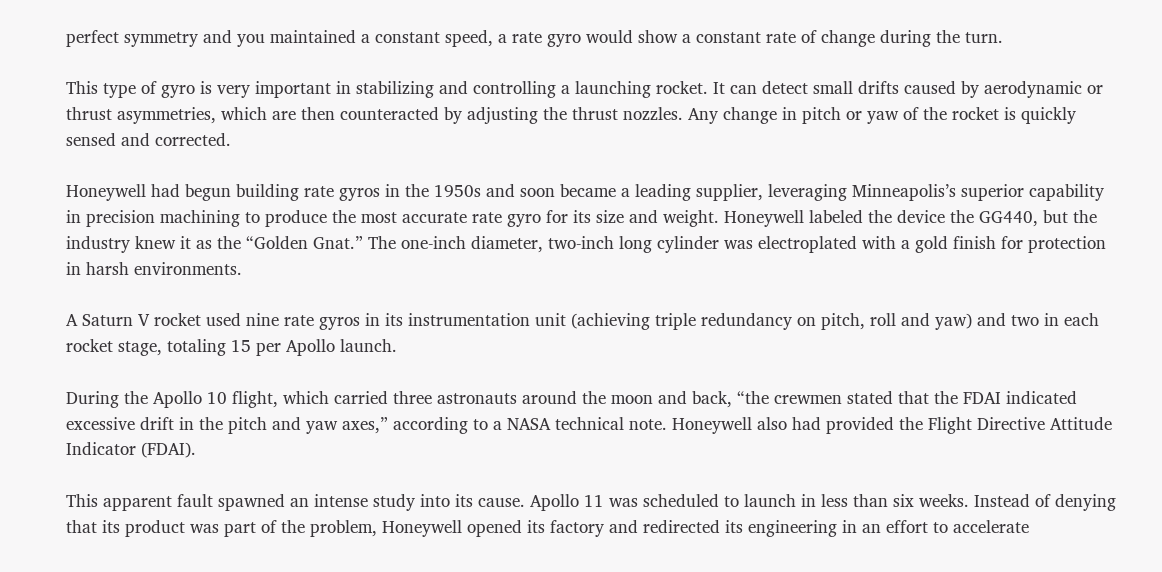perfect symmetry and you maintained a constant speed, a rate gyro would show a constant rate of change during the turn.

This type of gyro is very important in stabilizing and controlling a launching rocket. It can detect small drifts caused by aerodynamic or thrust asymmetries, which are then counteracted by adjusting the thrust nozzles. Any change in pitch or yaw of the rocket is quickly sensed and corrected.

Honeywell had begun building rate gyros in the 1950s and soon became a leading supplier, leveraging Minneapolis’s superior capability in precision machining to produce the most accurate rate gyro for its size and weight. Honeywell labeled the device the GG440, but the industry knew it as the “Golden Gnat.” The one-inch diameter, two-inch long cylinder was electroplated with a gold finish for protection in harsh environments.

A Saturn V rocket used nine rate gyros in its instrumentation unit (achieving triple redundancy on pitch, roll and yaw) and two in each rocket stage, totaling 15 per Apollo launch.

During the Apollo 10 flight, which carried three astronauts around the moon and back, “the crewmen stated that the FDAI indicated excessive drift in the pitch and yaw axes,” according to a NASA technical note. Honeywell also had provided the Flight Directive Attitude Indicator (FDAI).

This apparent fault spawned an intense study into its cause. Apollo 11 was scheduled to launch in less than six weeks. Instead of denying that its product was part of the problem, Honeywell opened its factory and redirected its engineering in an effort to accelerate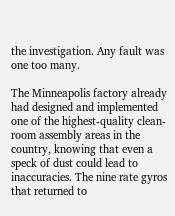the investigation. Any fault was one too many.

The Minneapolis factory already had designed and implemented one of the highest-quality clean-room assembly areas in the country, knowing that even a speck of dust could lead to inaccuracies. The nine rate gyros that returned to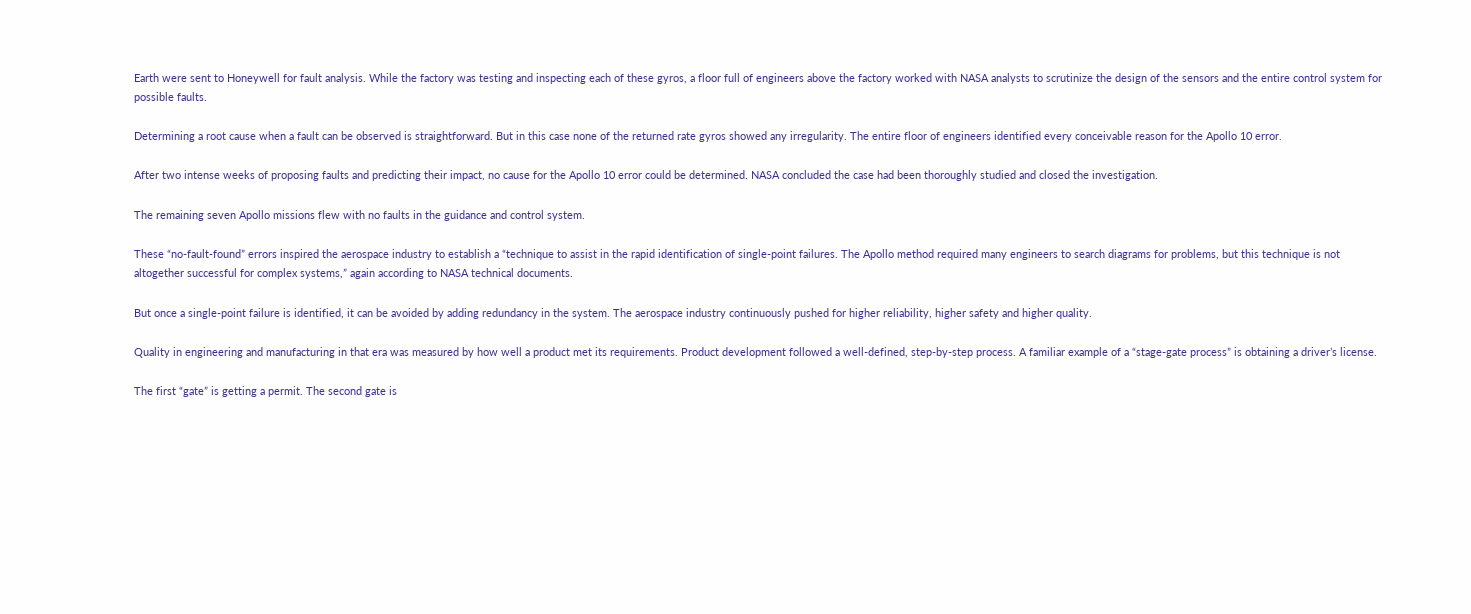Earth were sent to Honeywell for fault analysis. While the factory was testing and inspecting each of these gyros, a floor full of engineers above the factory worked with NASA analysts to scrutinize the design of the sensors and the entire control system for possible faults.

Determining a root cause when a fault can be observed is straightforward. But in this case none of the returned rate gyros showed any irregularity. The entire floor of engineers identified every conceivable reason for the Apollo 10 error.

After two intense weeks of proposing faults and predicting their impact, no cause for the Apollo 10 error could be determined. NASA concluded the case had been thoroughly studied and closed the investigation.

The remaining seven Apollo missions flew with no faults in the guidance and control system.

These “no-fault-found” errors inspired the aerospace industry to establish a “technique to assist in the rapid identification of single-point failures. The Apollo method required many engineers to search diagrams for problems, but this technique is not altogether successful for complex systems,” again according to NASA technical documents.

But once a single-point failure is identified, it can be avoided by adding redundancy in the system. The aerospace industry continuously pushed for higher reliability, higher safety and higher quality.

Quality in engineering and manufacturing in that era was measured by how well a product met its requirements. Product development followed a well-defined, step-by-step process. A familiar example of a “stage-gate process” is obtaining a driver’s license.

The first “gate” is getting a permit. The second gate is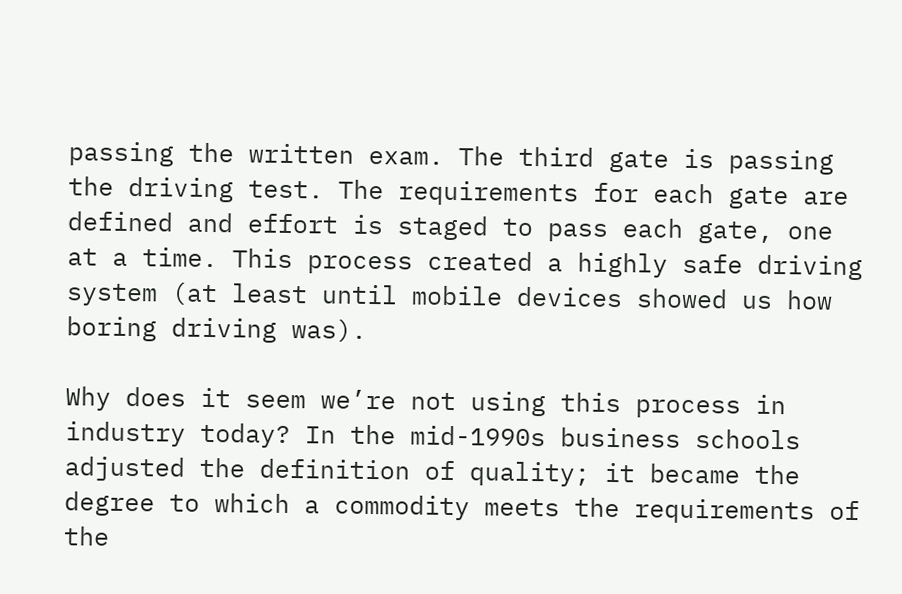passing the written exam. The third gate is passing the driving test. The requirements for each gate are defined and effort is staged to pass each gate, one at a time. This process created a highly safe driving system (at least until mobile devices showed us how boring driving was).

Why does it seem we’re not using this process in industry today? In the mid-1990s business schools adjusted the definition of quality; it became the degree to which a commodity meets the requirements of the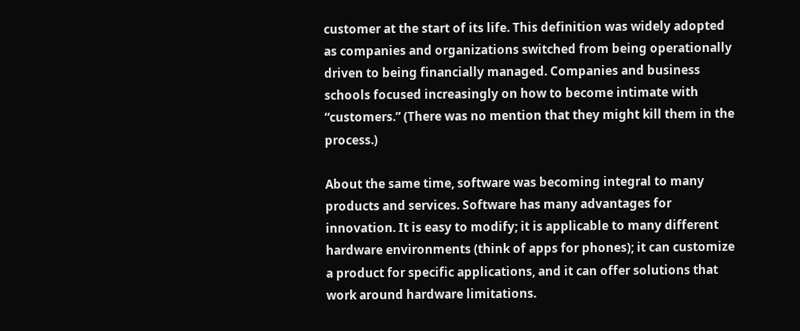customer at the start of its life. This definition was widely adopted as companies and organizations switched from being operationally driven to being financially managed. Companies and business schools focused increasingly on how to become intimate with “customers.” (There was no mention that they might kill them in the process.)

About the same time, software was becoming integral to many products and services. Software has many advantages for innovation. It is easy to modify; it is applicable to many different hardware environments (think of apps for phones); it can customize a product for specific applications, and it can offer solutions that work around hardware limitations.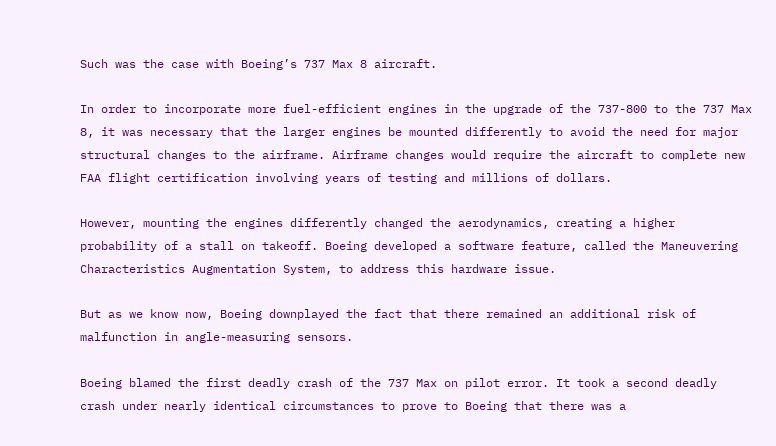Such was the case with Boeing’s 737 Max 8 aircraft.

In order to incorporate more fuel-efficient engines in the upgrade of the 737-800 to the 737 Max 8, it was necessary that the larger engines be mounted differently to avoid the need for major structural changes to the airframe. Airframe changes would require the aircraft to complete new FAA flight certification involving years of testing and millions of dollars.

However, mounting the engines differently changed the aerodynamics, creating a higher probability of a stall on takeoff. Boeing developed a software feature, called the Maneuvering Characteristics Augmentation System, to address this hardware issue.

But as we know now, Boeing downplayed the fact that there remained an additional risk of malfunction in angle-measuring sensors.

Boeing blamed the first deadly crash of the 737 Max on pilot error. It took a second deadly crash under nearly identical circumstances to prove to Boeing that there was a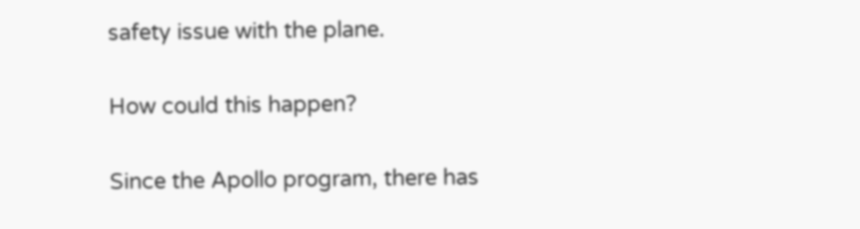safety issue with the plane.

How could this happen?

Since the Apollo program, there has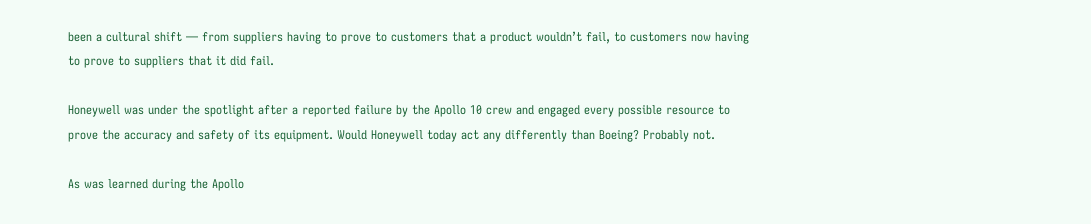been a cultural shift — from suppliers having to prove to customers that a product wouldn’t fail, to customers now having to prove to suppliers that it did fail.

Honeywell was under the spotlight after a reported failure by the Apollo 10 crew and engaged every possible resource to prove the accuracy and safety of its equipment. Would Honeywell today act any differently than Boeing? Probably not.

As was learned during the Apollo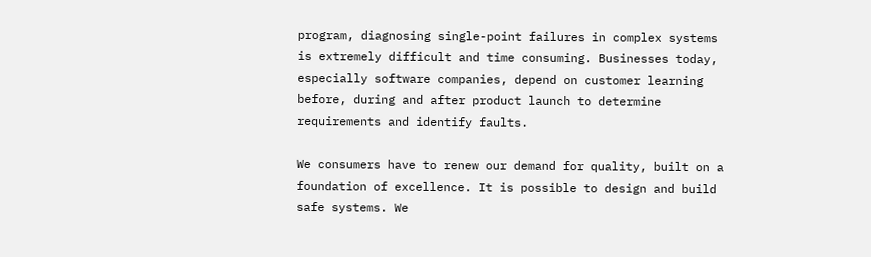program, diagnosing single-point failures in complex systems is extremely difficult and time consuming. Businesses today, especially software companies, depend on customer learning before, during and after product launch to determine requirements and identify faults.

We consumers have to renew our demand for quality, built on a foundation of excellence. It is possible to design and build safe systems. We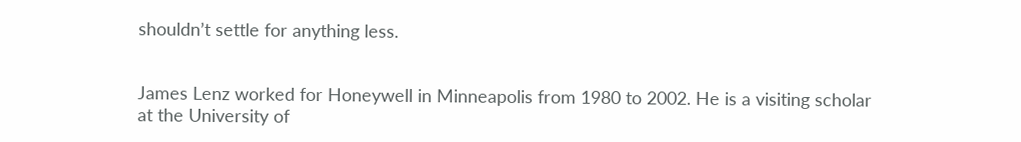shouldn’t settle for anything less.


James Lenz worked for Honeywell in Minneapolis from 1980 to 2002. He is a visiting scholar at the University of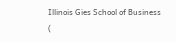Illinois Gies School of Business (